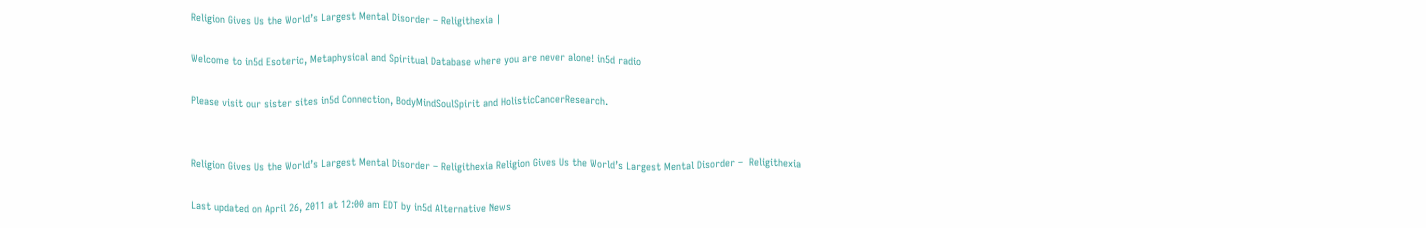Religion Gives Us the World’s Largest Mental Disorder – Religithexia |

Welcome to in5d Esoteric, Metaphysical and Spiritual Database where you are never alone! in5d radio

Please visit our sister sites in5d Connection, BodyMindSoulSpirit and HolisticCancerResearch.


Religion Gives Us the World’s Largest Mental Disorder – Religithexia Religion Gives Us the World’s Largest Mental Disorder –  Religithexia

Last updated on April 26, 2011 at 12:00 am EDT by in5d Alternative News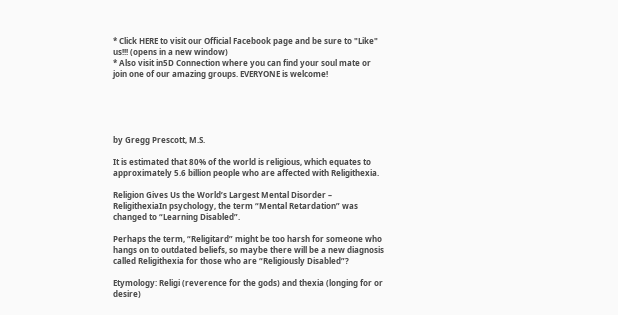* Click HERE to visit our Official Facebook page and be sure to "Like" us!!! (opens in a new window)
* Also visit in5D Connection where you can find your soul mate or join one of our amazing groups. EVERYONE is welcome!





by Gregg Prescott, M.S.

It is estimated that 80% of the world is religious, which equates to approximately 5.6 billion people who are affected with Religithexia.

Religion Gives Us the World’s Largest Mental Disorder – ReligithexiaIn psychology, the term “Mental Retardation” was changed to “Learning Disabled”.

Perhaps the term, “Religitard” might be too harsh for someone who hangs on to outdated beliefs, so maybe there will be a new diagnosis called Religithexia for those who are “Religiously Disabled”?

Etymology: Religi (reverence for the gods) and thexia (longing for or desire)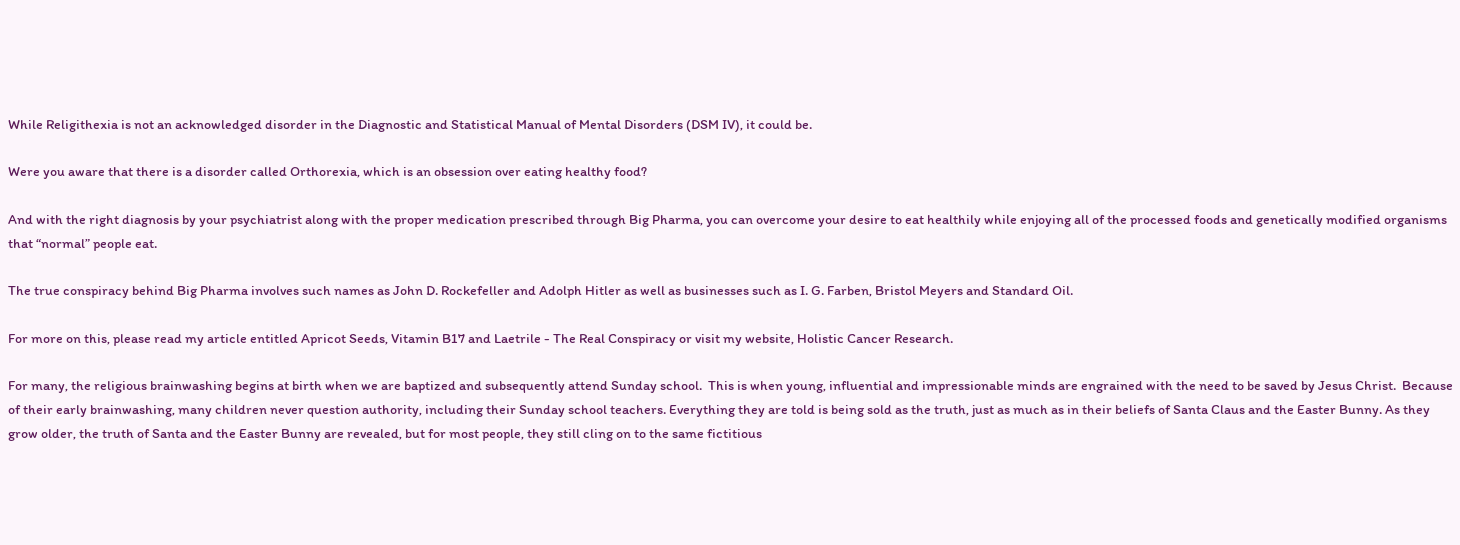While Religithexia is not an acknowledged disorder in the Diagnostic and Statistical Manual of Mental Disorders (DSM IV), it could be.

Were you aware that there is a disorder called Orthorexia, which is an obsession over eating healthy food?

And with the right diagnosis by your psychiatrist along with the proper medication prescribed through Big Pharma, you can overcome your desire to eat healthily while enjoying all of the processed foods and genetically modified organisms that “normal” people eat.

The true conspiracy behind Big Pharma involves such names as John D. Rockefeller and Adolph Hitler as well as businesses such as I. G. Farben, Bristol Meyers and Standard Oil.

For more on this, please read my article entitled Apricot Seeds, Vitamin B17 and Laetrile - The Real Conspiracy or visit my website, Holistic Cancer Research.

For many, the religious brainwashing begins at birth when we are baptized and subsequently attend Sunday school.  This is when young, influential and impressionable minds are engrained with the need to be saved by Jesus Christ.  Because of their early brainwashing, many children never question authority, including their Sunday school teachers. Everything they are told is being sold as the truth, just as much as in their beliefs of Santa Claus and the Easter Bunny. As they grow older, the truth of Santa and the Easter Bunny are revealed, but for most people, they still cling on to the same fictitious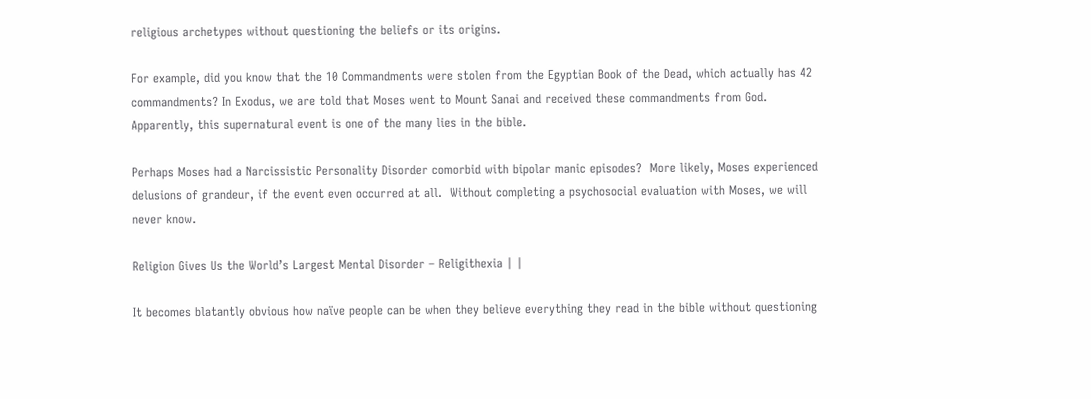religious archetypes without questioning the beliefs or its origins.

For example, did you know that the 10 Commandments were stolen from the Egyptian Book of the Dead, which actually has 42 commandments? In Exodus, we are told that Moses went to Mount Sanai and received these commandments from God.  Apparently, this supernatural event is one of the many lies in the bible.

Perhaps Moses had a Narcissistic Personality Disorder comorbid with bipolar manic episodes?  More likely, Moses experienced delusions of grandeur, if the event even occurred at all.  Without completing a psychosocial evaluation with Moses, we will never know.

Religion Gives Us the World’s Largest Mental Disorder – Religithexia | |

It becomes blatantly obvious how naïve people can be when they believe everything they read in the bible without questioning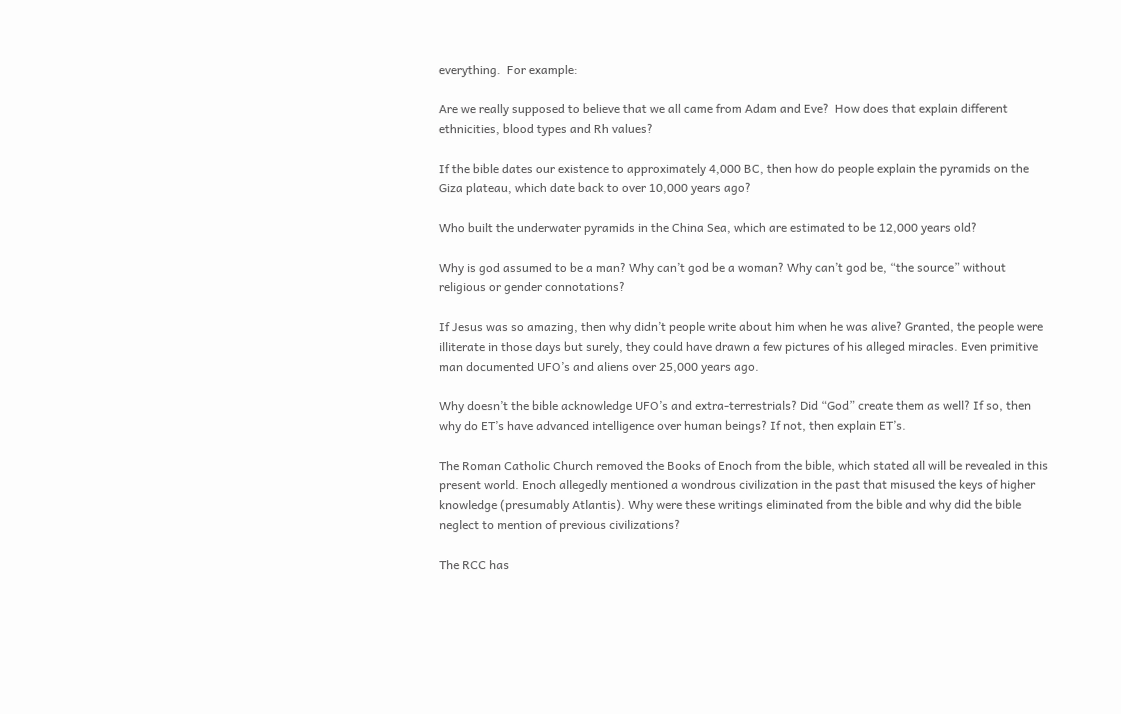everything.  For example:

Are we really supposed to believe that we all came from Adam and Eve?  How does that explain different ethnicities, blood types and Rh values?

If the bible dates our existence to approximately 4,000 BC, then how do people explain the pyramids on the Giza plateau, which date back to over 10,000 years ago?

Who built the underwater pyramids in the China Sea, which are estimated to be 12,000 years old?

Why is god assumed to be a man? Why can’t god be a woman? Why can’t god be, “the source” without religious or gender connotations?

If Jesus was so amazing, then why didn’t people write about him when he was alive? Granted, the people were illiterate in those days but surely, they could have drawn a few pictures of his alleged miracles. Even primitive man documented UFO’s and aliens over 25,000 years ago.

Why doesn’t the bible acknowledge UFO’s and extra-terrestrials? Did “God” create them as well? If so, then why do ET’s have advanced intelligence over human beings? If not, then explain ET’s.

The Roman Catholic Church removed the Books of Enoch from the bible, which stated all will be revealed in this present world. Enoch allegedly mentioned a wondrous civilization in the past that misused the keys of higher knowledge (presumably Atlantis). Why were these writings eliminated from the bible and why did the bible neglect to mention of previous civilizations?

The RCC has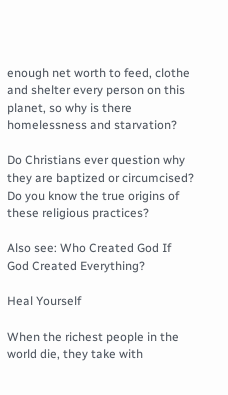enough net worth to feed, clothe and shelter every person on this planet, so why is there homelessness and starvation?

Do Christians ever question why they are baptized or circumcised?  Do you know the true origins of these religious practices?

Also see: Who Created God If God Created Everything?

Heal Yourself

When the richest people in the world die, they take with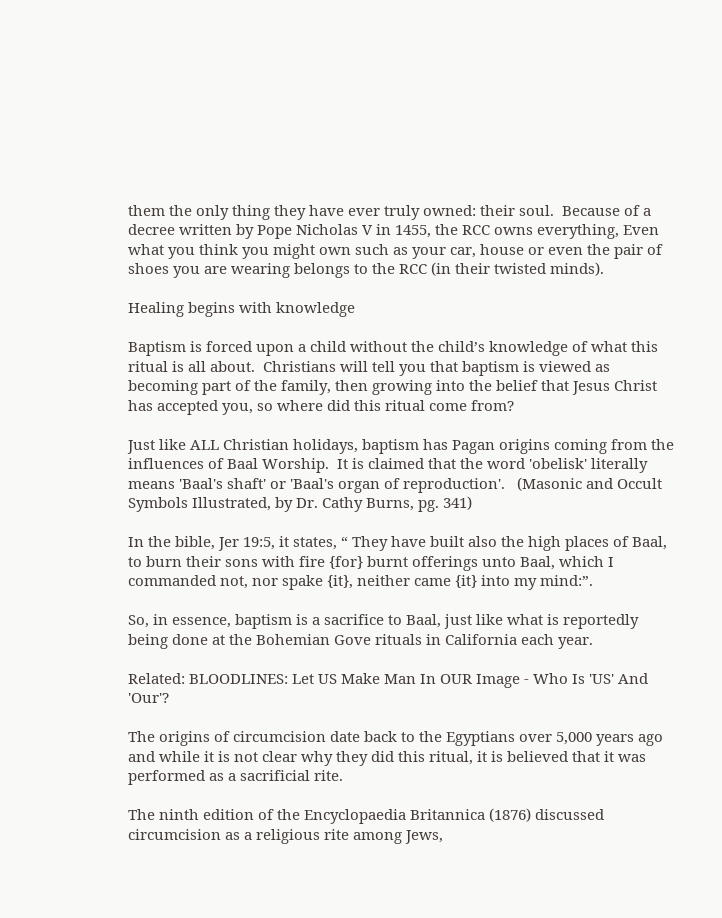them the only thing they have ever truly owned: their soul.  Because of a decree written by Pope Nicholas V in 1455, the RCC owns everything, Even what you think you might own such as your car, house or even the pair of shoes you are wearing belongs to the RCC (in their twisted minds).

Healing begins with knowledge

Baptism is forced upon a child without the child’s knowledge of what this ritual is all about.  Christians will tell you that baptism is viewed as becoming part of the family, then growing into the belief that Jesus Christ has accepted you, so where did this ritual come from?

Just like ALL Christian holidays, baptism has Pagan origins coming from the influences of Baal Worship.  It is claimed that the word 'obelisk' literally means 'Baal's shaft' or 'Baal's organ of reproduction'.   (Masonic and Occult Symbols Illustrated, by Dr. Cathy Burns, pg. 341)

In the bible, Jer 19:5, it states, “ They have built also the high places of Baal, to burn their sons with fire {for} burnt offerings unto Baal, which I commanded not, nor spake {it}, neither came {it} into my mind:”.

So, in essence, baptism is a sacrifice to Baal, just like what is reportedly being done at the Bohemian Gove rituals in California each year.

Related: BLOODLINES: Let US Make Man In OUR Image - Who Is 'US' And 'Our'?

The origins of circumcision date back to the Egyptians over 5,000 years ago and while it is not clear why they did this ritual, it is believed that it was performed as a sacrificial rite.

The ninth edition of the Encyclopaedia Britannica (1876) discussed circumcision as a religious rite among Jews,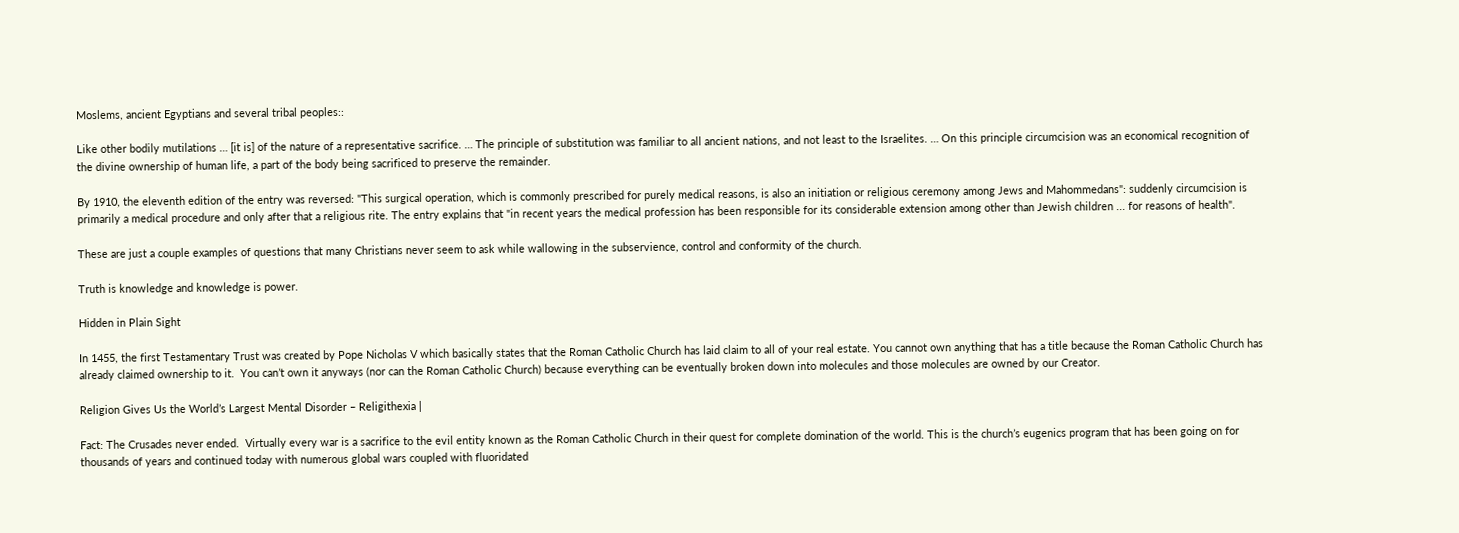Moslems, ancient Egyptians and several tribal peoples::

Like other bodily mutilations … [it is] of the nature of a representative sacrifice. … The principle of substitution was familiar to all ancient nations, and not least to the Israelites. … On this principle circumcision was an economical recognition of the divine ownership of human life, a part of the body being sacrificed to preserve the remainder.

By 1910, the eleventh edition of the entry was reversed: "This surgical operation, which is commonly prescribed for purely medical reasons, is also an initiation or religious ceremony among Jews and Mahommedans": suddenly circumcision is primarily a medical procedure and only after that a religious rite. The entry explains that "in recent years the medical profession has been responsible for its considerable extension among other than Jewish children ... for reasons of health".

These are just a couple examples of questions that many Christians never seem to ask while wallowing in the subservience, control and conformity of the church.

Truth is knowledge and knowledge is power.

Hidden in Plain Sight

In 1455, the first Testamentary Trust was created by Pope Nicholas V which basically states that the Roman Catholic Church has laid claim to all of your real estate. You cannot own anything that has a title because the Roman Catholic Church has already claimed ownership to it.  You can’t own it anyways (nor can the Roman Catholic Church) because everything can be eventually broken down into molecules and those molecules are owned by our Creator.

Religion Gives Us the World’s Largest Mental Disorder – Religithexia |

Fact: The Crusades never ended.  Virtually every war is a sacrifice to the evil entity known as the Roman Catholic Church in their quest for complete domination of the world. This is the church’s eugenics program that has been going on for thousands of years and continued today with numerous global wars coupled with fluoridated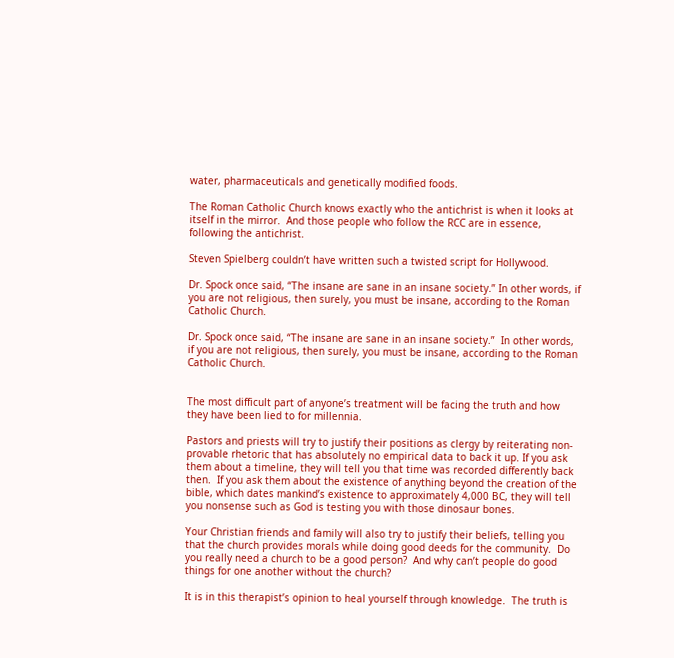water, pharmaceuticals and genetically modified foods.

The Roman Catholic Church knows exactly who the antichrist is when it looks at itself in the mirror.  And those people who follow the RCC are in essence, following the antichrist.

Steven Spielberg couldn’t have written such a twisted script for Hollywood.

Dr. Spock once said, “The insane are sane in an insane society.” In other words, if you are not religious, then surely, you must be insane, according to the Roman Catholic Church.

Dr. Spock once said, “The insane are sane in an insane society.”  In other words, if you are not religious, then surely, you must be insane, according to the Roman Catholic Church.


The most difficult part of anyone’s treatment will be facing the truth and how they have been lied to for millennia.

Pastors and priests will try to justify their positions as clergy by reiterating non-provable rhetoric that has absolutely no empirical data to back it up. If you ask them about a timeline, they will tell you that time was recorded differently back then.  If you ask them about the existence of anything beyond the creation of the bible, which dates mankind’s existence to approximately 4,000 BC, they will tell you nonsense such as God is testing you with those dinosaur bones.

Your Christian friends and family will also try to justify their beliefs, telling you that the church provides morals while doing good deeds for the community.  Do you really need a church to be a good person?  And why can’t people do good things for one another without the church?

It is in this therapist’s opinion to heal yourself through knowledge.  The truth is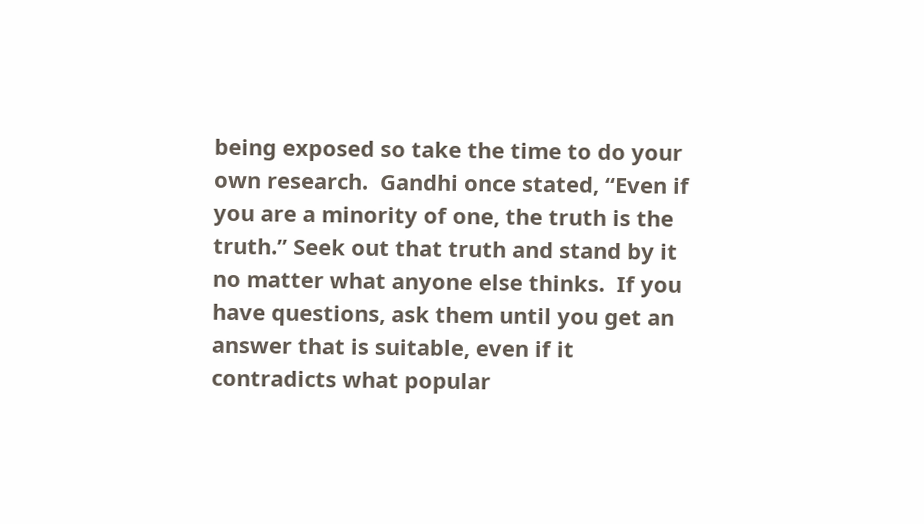being exposed so take the time to do your own research.  Gandhi once stated, “Even if you are a minority of one, the truth is the truth.” Seek out that truth and stand by it no matter what anyone else thinks.  If you have questions, ask them until you get an answer that is suitable, even if it contradicts what popular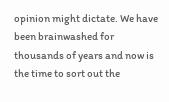opinion might dictate. We have been brainwashed for thousands of years and now is the time to sort out the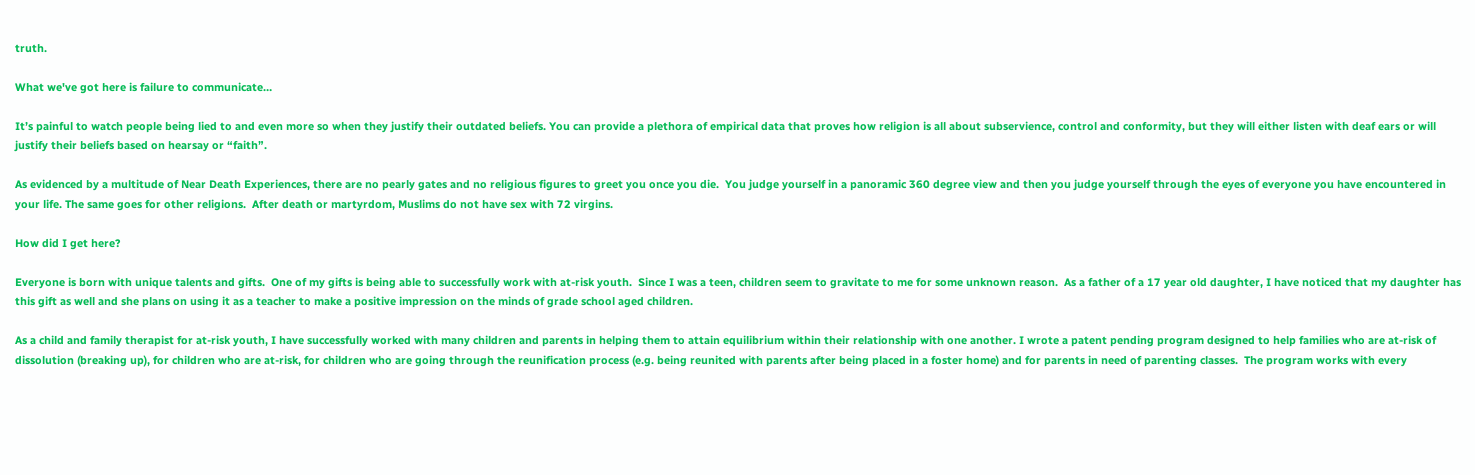truth.

What we've got here is failure to communicate…

It’s painful to watch people being lied to and even more so when they justify their outdated beliefs. You can provide a plethora of empirical data that proves how religion is all about subservience, control and conformity, but they will either listen with deaf ears or will justify their beliefs based on hearsay or “faith”.

As evidenced by a multitude of Near Death Experiences, there are no pearly gates and no religious figures to greet you once you die.  You judge yourself in a panoramic 360 degree view and then you judge yourself through the eyes of everyone you have encountered in your life. The same goes for other religions.  After death or martyrdom, Muslims do not have sex with 72 virgins.

How did I get here?

Everyone is born with unique talents and gifts.  One of my gifts is being able to successfully work with at-risk youth.  Since I was a teen, children seem to gravitate to me for some unknown reason.  As a father of a 17 year old daughter, I have noticed that my daughter has this gift as well and she plans on using it as a teacher to make a positive impression on the minds of grade school aged children.

As a child and family therapist for at-risk youth, I have successfully worked with many children and parents in helping them to attain equilibrium within their relationship with one another. I wrote a patent pending program designed to help families who are at-risk of dissolution (breaking up), for children who are at-risk, for children who are going through the reunification process (e.g. being reunited with parents after being placed in a foster home) and for parents in need of parenting classes.  The program works with every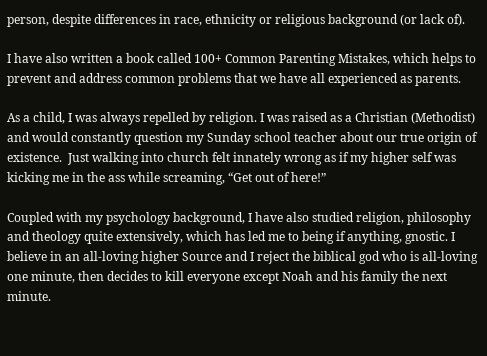person, despite differences in race, ethnicity or religious background (or lack of).

I have also written a book called 100+ Common Parenting Mistakes, which helps to prevent and address common problems that we have all experienced as parents.

As a child, I was always repelled by religion. I was raised as a Christian (Methodist) and would constantly question my Sunday school teacher about our true origin of existence.  Just walking into church felt innately wrong as if my higher self was kicking me in the ass while screaming, “Get out of here!”

Coupled with my psychology background, I have also studied religion, philosophy and theology quite extensively, which has led me to being if anything, gnostic. I believe in an all-loving higher Source and I reject the biblical god who is all-loving one minute, then decides to kill everyone except Noah and his family the next minute.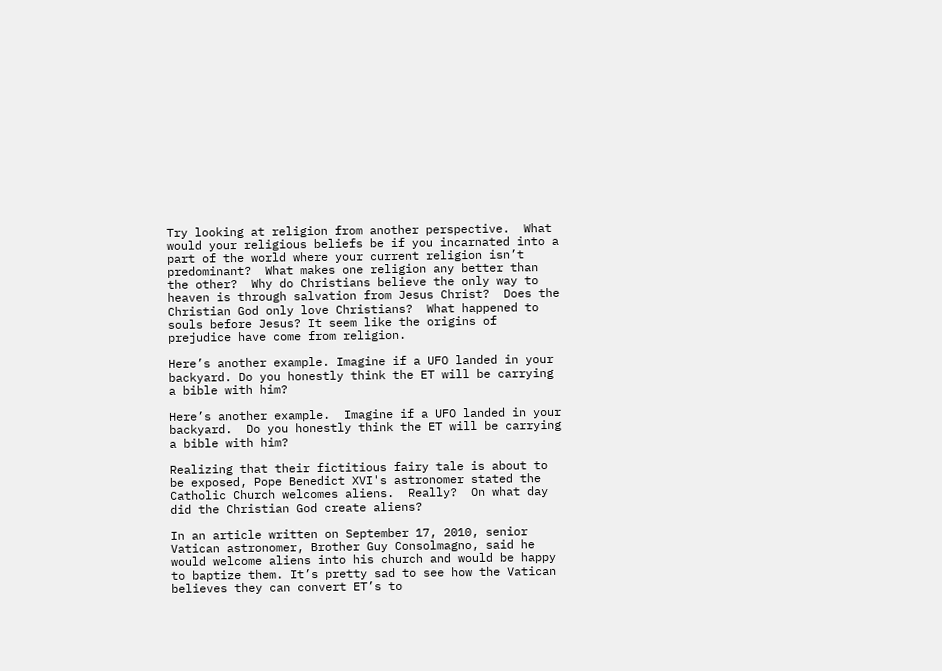Try looking at religion from another perspective.  What would your religious beliefs be if you incarnated into a part of the world where your current religion isn’t predominant?  What makes one religion any better than the other?  Why do Christians believe the only way to heaven is through salvation from Jesus Christ?  Does the Christian God only love Christians?  What happened to souls before Jesus? It seem like the origins of prejudice have come from religion.

Here’s another example. Imagine if a UFO landed in your backyard. Do you honestly think the ET will be carrying a bible with him?

Here’s another example.  Imagine if a UFO landed in your backyard.  Do you honestly think the ET will be carrying a bible with him?

Realizing that their fictitious fairy tale is about to be exposed, Pope Benedict XVI's astronomer stated the Catholic Church welcomes aliens.  Really?  On what day did the Christian God create aliens?

In an article written on September 17, 2010, senior Vatican astronomer, Brother Guy Consolmagno, said he would welcome aliens into his church and would be happy to baptize them. It’s pretty sad to see how the Vatican believes they can convert ET’s to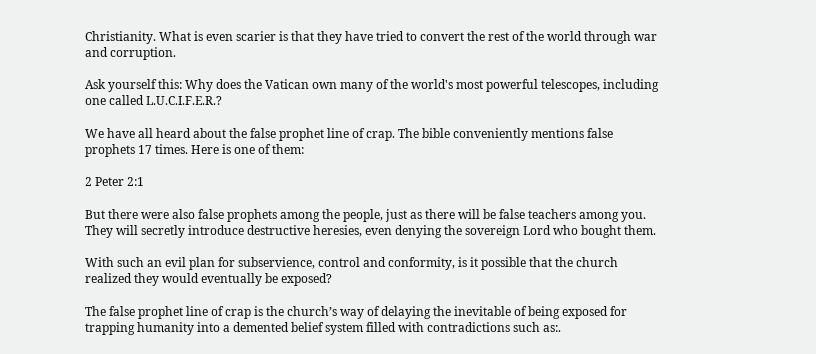Christianity. What is even scarier is that they have tried to convert the rest of the world through war and corruption.

Ask yourself this: Why does the Vatican own many of the world's most powerful telescopes, including one called L.U.C.I.F.E.R.?

We have all heard about the false prophet line of crap. The bible conveniently mentions false prophets 17 times. Here is one of them:

2 Peter 2:1

But there were also false prophets among the people, just as there will be false teachers among you. They will secretly introduce destructive heresies, even denying the sovereign Lord who bought them.

With such an evil plan for subservience, control and conformity, is it possible that the church realized they would eventually be exposed?

The false prophet line of crap is the church’s way of delaying the inevitable of being exposed for trapping humanity into a demented belief system filled with contradictions such as:.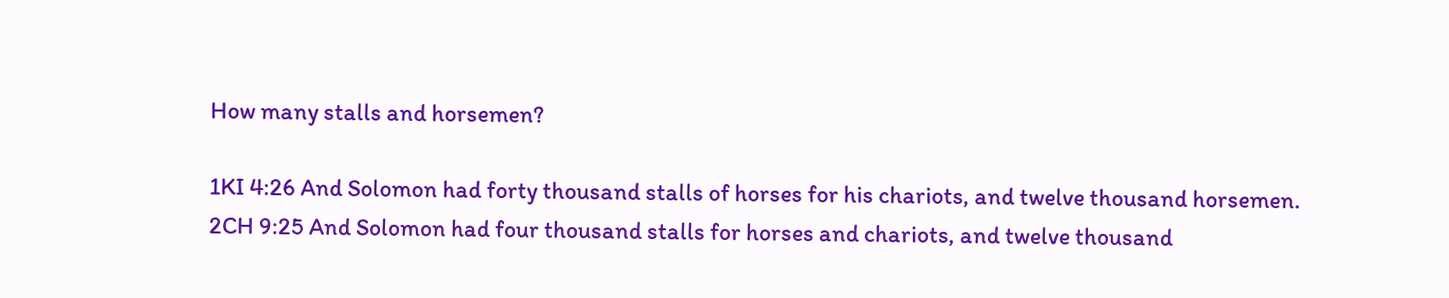How many stalls and horsemen?

1KI 4:26 And Solomon had forty thousand stalls of horses for his chariots, and twelve thousand horsemen.
2CH 9:25 And Solomon had four thousand stalls for horses and chariots, and twelve thousand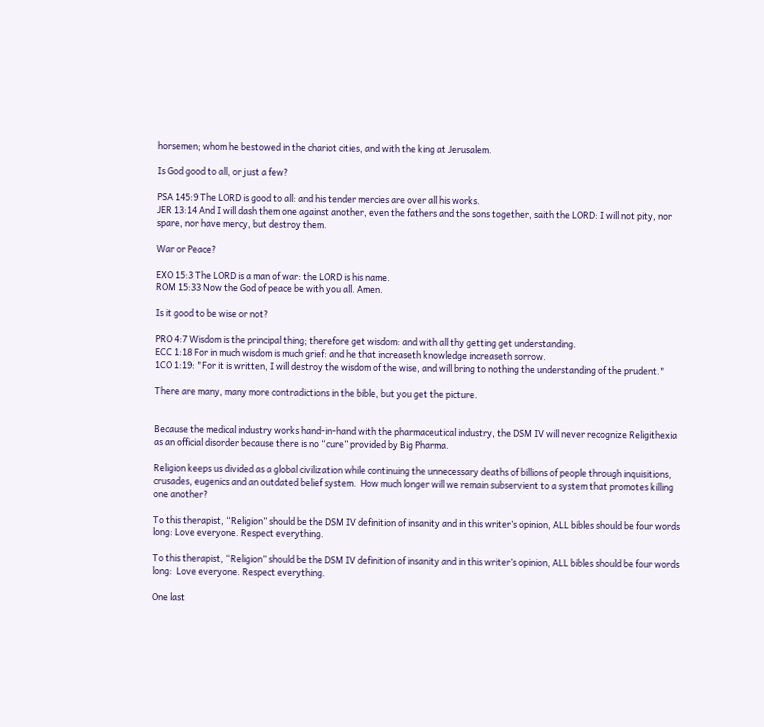horsemen; whom he bestowed in the chariot cities, and with the king at Jerusalem.

Is God good to all, or just a few?

PSA 145:9 The LORD is good to all: and his tender mercies are over all his works.
JER 13:14 And I will dash them one against another, even the fathers and the sons together, saith the LORD: I will not pity, nor spare, nor have mercy, but destroy them.

War or Peace?

EXO 15:3 The LORD is a man of war: the LORD is his name.
ROM 15:33 Now the God of peace be with you all. Amen.

Is it good to be wise or not?

PRO 4:7 Wisdom is the principal thing; therefore get wisdom: and with all thy getting get understanding.
ECC 1:18 For in much wisdom is much grief: and he that increaseth knowledge increaseth sorrow.
1CO 1:19: "For it is written, I will destroy the wisdom of the wise, and will bring to nothing the understanding of the prudent."

There are many, many more contradictions in the bible, but you get the picture.


Because the medical industry works hand-in-hand with the pharmaceutical industry, the DSM IV will never recognize Religithexia as an official disorder because there is no “cure” provided by Big Pharma.

Religion keeps us divided as a global civilization while continuing the unnecessary deaths of billions of people through inquisitions, crusades, eugenics and an outdated belief system.  How much longer will we remain subservient to a system that promotes killing one another?

To this therapist, “Religion” should be the DSM IV definition of insanity and in this writer’s opinion, ALL bibles should be four words long: Love everyone. Respect everything.

To this therapist, “Religion” should be the DSM IV definition of insanity and in this writer’s opinion, ALL bibles should be four words long:  Love everyone. Respect everything.

One last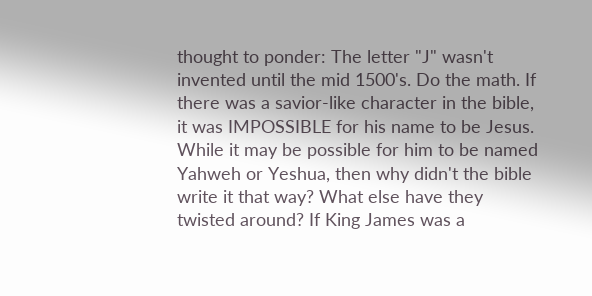thought to ponder: The letter "J" wasn't invented until the mid 1500's. Do the math. If there was a savior-like character in the bible, it was IMPOSSIBLE for his name to be Jesus. While it may be possible for him to be named Yahweh or Yeshua, then why didn't the bible write it that way? What else have they twisted around? If King James was a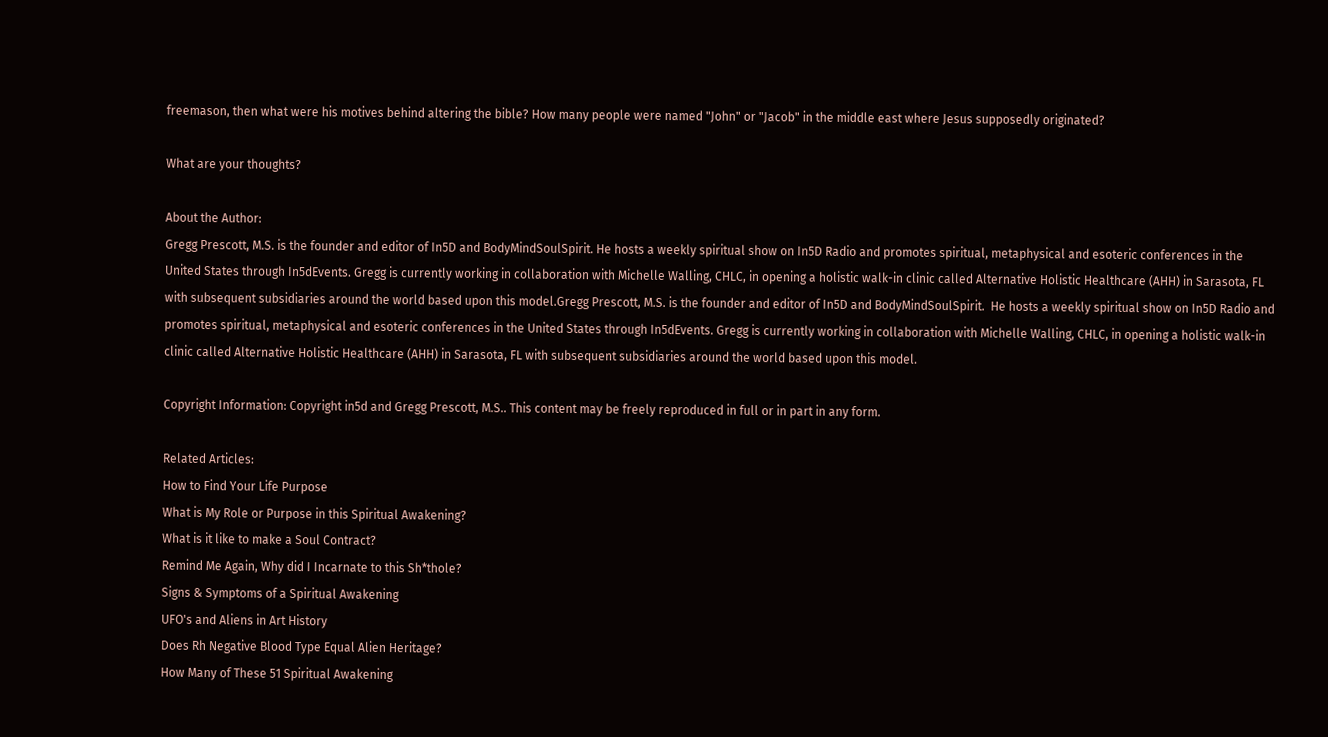freemason, then what were his motives behind altering the bible? How many people were named "John" or "Jacob" in the middle east where Jesus supposedly originated?

What are your thoughts?

About the Author:
Gregg Prescott, M.S. is the founder and editor of In5D and BodyMindSoulSpirit. He hosts a weekly spiritual show on In5D Radio and promotes spiritual, metaphysical and esoteric conferences in the United States through In5dEvents. Gregg is currently working in collaboration with Michelle Walling, CHLC, in opening a holistic walk-in clinic called Alternative Holistic Healthcare (AHH) in Sarasota, FL with subsequent subsidiaries around the world based upon this model.Gregg Prescott, M.S. is the founder and editor of In5D and BodyMindSoulSpirit.  He hosts a weekly spiritual show on In5D Radio and promotes spiritual, metaphysical and esoteric conferences in the United States through In5dEvents. Gregg is currently working in collaboration with Michelle Walling, CHLC, in opening a holistic walk-in clinic called Alternative Holistic Healthcare (AHH) in Sarasota, FL with subsequent subsidiaries around the world based upon this model.

Copyright Information: Copyright in5d and Gregg Prescott, M.S.. This content may be freely reproduced in full or in part in any form.

Related Articles:
How to Find Your Life Purpose
What is My Role or Purpose in this Spiritual Awakening?
What is it like to make a Soul Contract?
Remind Me Again, Why did I Incarnate to this Sh*thole?
Signs & Symptoms of a Spiritual Awakening
UFO's and Aliens in Art History
Does Rh Negative Blood Type Equal Alien Heritage?
How Many of These 51 Spiritual Awakening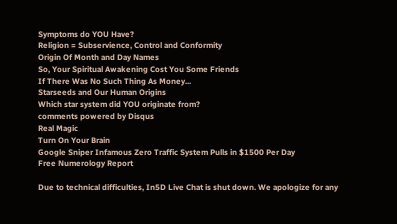Symptoms do YOU Have?
Religion = Subservience, Control and Conformity
Origin Of Month and Day Names
So, Your Spiritual Awakening Cost You Some Friends
If There Was No Such Thing As Money...
Starseeds and Our Human Origins
Which star system did YOU originate from?
comments powered by Disqus
Real Magic
Turn On Your Brain
Google Sniper Infamous Zero Traffic System Pulls in $1500 Per Day
Free Numerology Report

Due to technical difficulties, In5D Live Chat is shut down. We apologize for any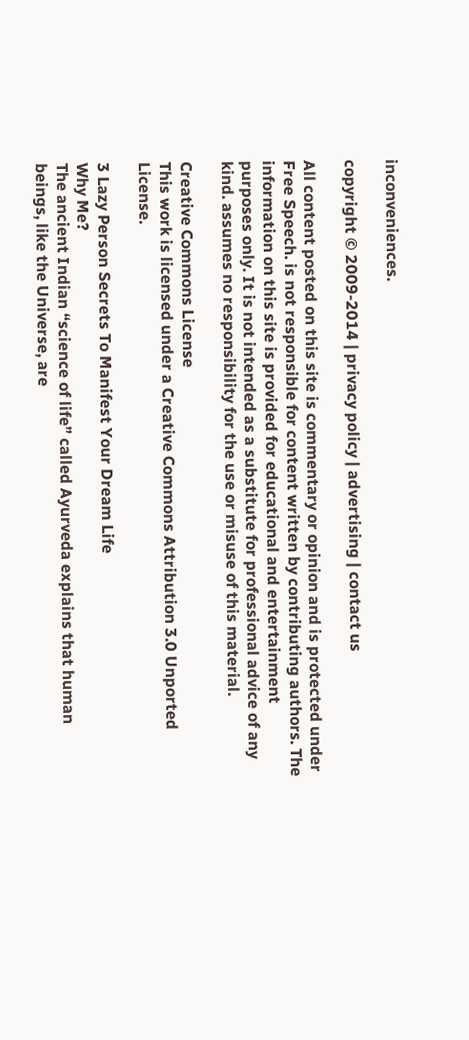inconveniences.

copyright © 2009-2014 | privacy policy | advertising | contact us

All content posted on this site is commentary or opinion and is protected under Free Speech. is not responsible for content written by contributing authors. The information on this site is provided for educational and entertainment purposes only. It is not intended as a substitute for professional advice of any kind. assumes no responsibility for the use or misuse of this material.

Creative Commons License
This work is licensed under a Creative Commons Attribution 3.0 Unported License.

3 Lazy Person Secrets To Manifest Your Dream Life
Why Me?
The ancient Indian “science of life” called Ayurveda explains that human beings, like the Universe, are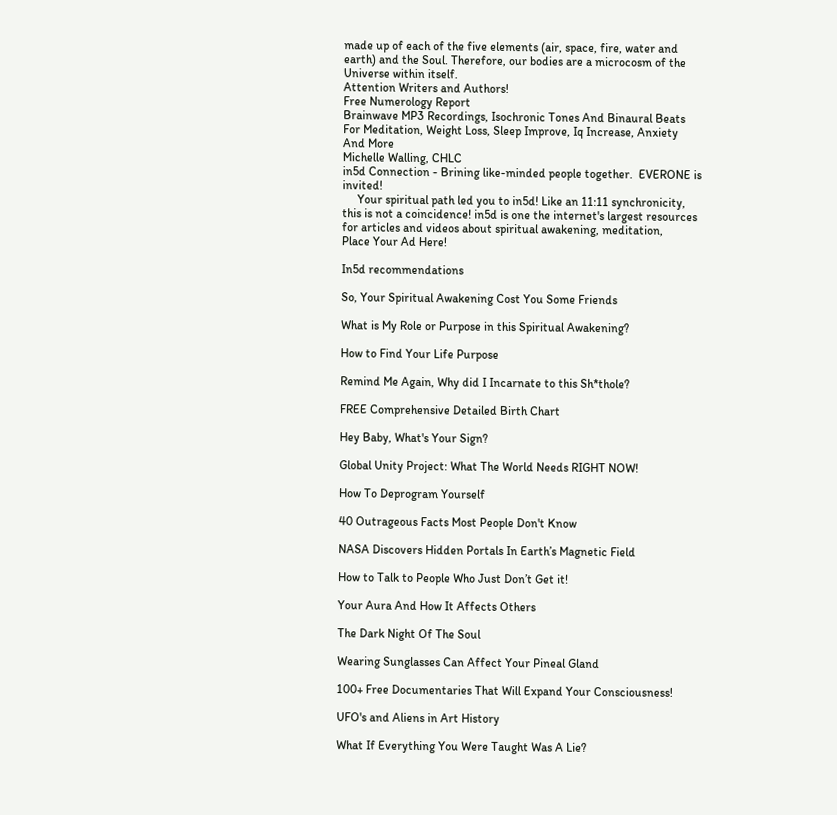made up of each of the five elements (air, space, fire, water and earth) and the Soul. Therefore, our bodies are a microcosm of the Universe within itself.
Attention Writers and Authors!
Free Numerology Report
Brainwave MP3 Recordings, Isochronic Tones And Binaural Beats For Meditation, Weight Loss, Sleep Improve, Iq Increase, Anxiety And More
Michelle Walling, CHLC
in5d Connection - Brining like-minded people together.  EVERONE is invited!
     Your spiritual path led you to in5d! Like an 11:11 synchronicity, this is not a coincidence! in5d is one the internet's largest resources for articles and videos about spiritual awakening, meditation,
Place Your Ad Here!

In5d recommendations

So, Your Spiritual Awakening Cost You Some Friends

What is My Role or Purpose in this Spiritual Awakening?

How to Find Your Life Purpose

Remind Me Again, Why did I Incarnate to this Sh*thole?

FREE Comprehensive Detailed Birth Chart

Hey Baby, What's Your Sign?

Global Unity Project: What The World Needs RIGHT NOW!

How To Deprogram Yourself

40 Outrageous Facts Most People Don't Know

NASA Discovers Hidden Portals In Earth’s Magnetic Field

How to Talk to People Who Just Don’t Get it!

Your Aura And How It Affects Others

The Dark Night Of The Soul

Wearing Sunglasses Can Affect Your Pineal Gland

100+ Free Documentaries That Will Expand Your Consciousness!

UFO's and Aliens in Art History

What If Everything You Were Taught Was A Lie?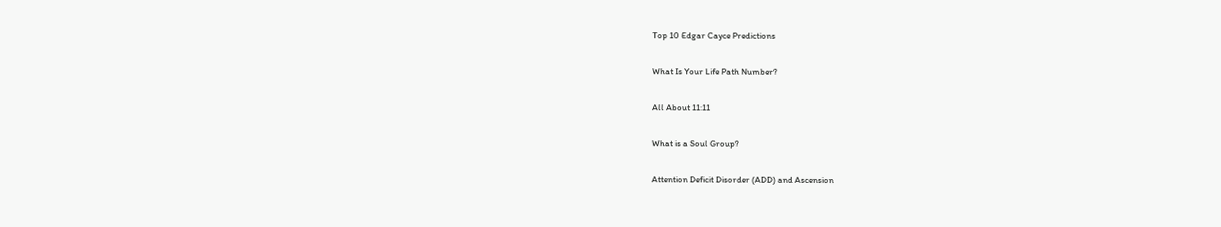Top 10 Edgar Cayce Predictions

What Is Your Life Path Number?

All About 11:11

What is a Soul Group?

Attention Deficit Disorder (ADD) and Ascension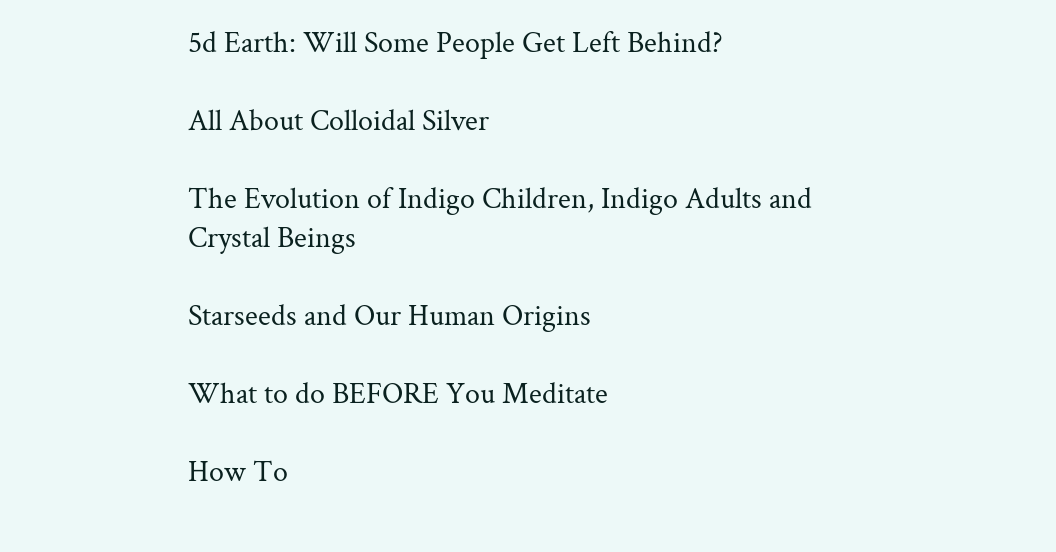5d Earth: Will Some People Get Left Behind?

All About Colloidal Silver

The Evolution of Indigo Children, Indigo Adults and Crystal Beings

Starseeds and Our Human Origins

What to do BEFORE You Meditate

How To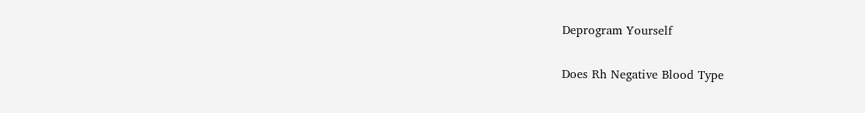Deprogram Yourself

Does Rh Negative Blood Type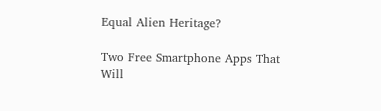Equal Alien Heritage?

Two Free Smartphone Apps That Will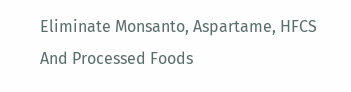Eliminate Monsanto, Aspartame, HFCS And Processed Foods